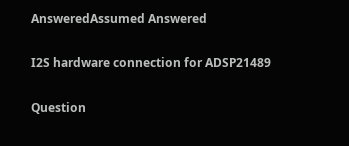AnsweredAssumed Answered

I2S hardware connection for ADSP21489

Question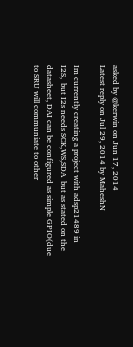asked by @kerwin on Jun 17, 2014
Latest reply on Jul 29, 2014 by MaheshN

Im currently creating a project with adsp21489 in I2S,  but I2s needs SCK,WS,SDA  but as stated on the datasheet, DAI can be configured as simple GPIO(due to SRU will communiate to other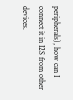peripherals), how can I connect it in I2S from other devices.